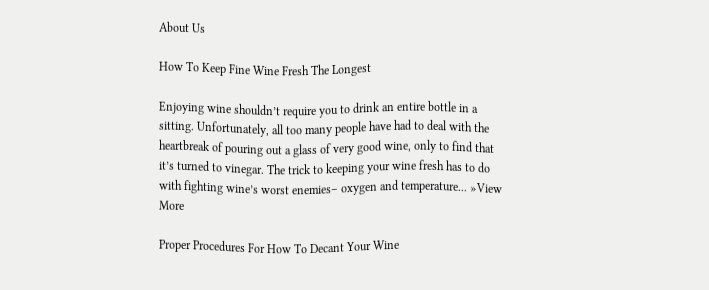About Us

How To Keep Fine Wine Fresh The Longest

Enjoying wine shouldn’t require you to drink an entire bottle in a sitting. Unfortunately, all too many people have had to deal with the heartbreak of pouring out a glass of very good wine, only to find that it’s turned to vinegar. The trick to keeping your wine fresh has to do with fighting wine’s worst enemies– oxygen and temperature... »View More

Proper Procedures For How To Decant Your Wine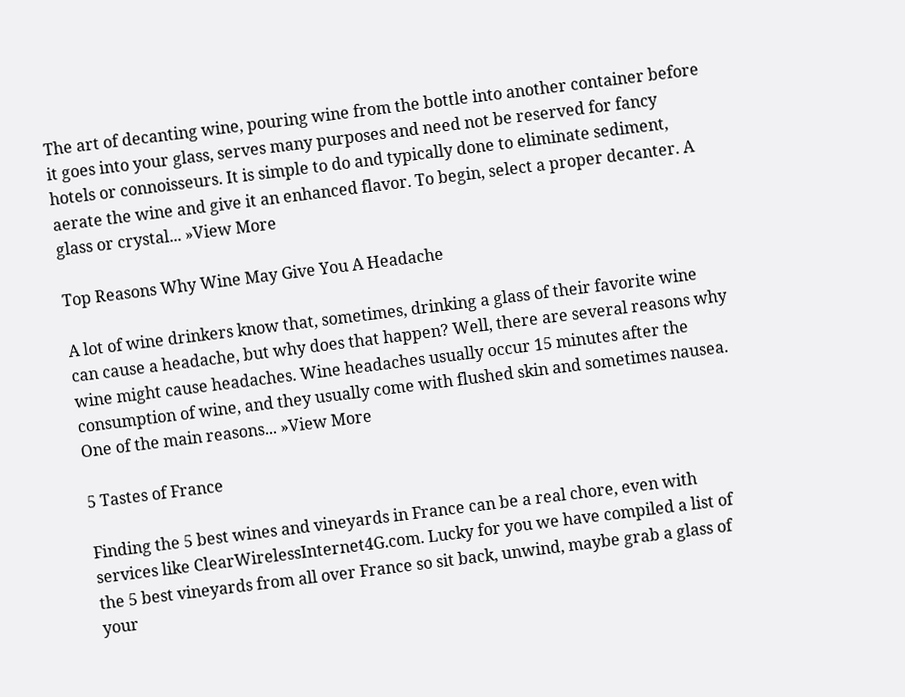The art of decanting wine, pouring wine from the bottle into another container before it goes into your glass, serves many purposes and need not be reserved for fancy hotels or connoisseurs. It is simple to do and typically done to eliminate sediment, aerate the wine and give it an enhanced flavor. To begin, select a proper decanter. A glass or crystal... »View More

Top Reasons Why Wine May Give You A Headache

A lot of wine drinkers know that, sometimes, drinking a glass of their favorite wine can cause a headache, but why does that happen? Well, there are several reasons why wine might cause headaches. Wine headaches usually occur 15 minutes after the consumption of wine, and they usually come with flushed skin and sometimes nausea. One of the main reasons... »View More

5 Tastes of France

Finding the 5 best wines and vineyards in France can be a real chore, even with services like ClearWirelessInternet4G.com. Lucky for you we have compiled a list of the 5 best vineyards from all over France so sit back, unwind, maybe grab a glass of your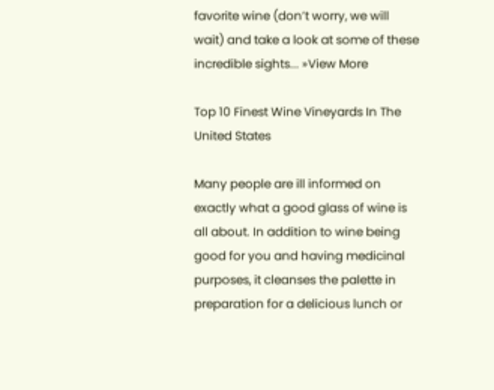favorite wine (don’t worry, we will wait) and take a look at some of these incredible sights... »View More

Top 10 Finest Wine Vineyards In The United States

Many people are ill informed on exactly what a good glass of wine is all about. In addition to wine being good for you and having medicinal purposes, it cleanses the palette in preparation for a delicious lunch or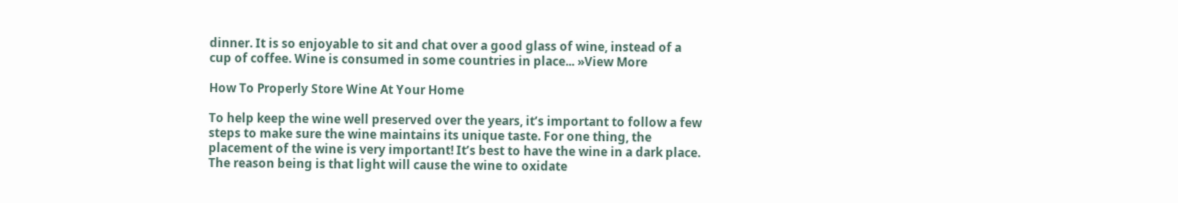dinner. It is so enjoyable to sit and chat over a good glass of wine, instead of a cup of coffee. Wine is consumed in some countries in place... »View More

How To Properly Store Wine At Your Home

To help keep the wine well preserved over the years, it’s important to follow a few steps to make sure the wine maintains its unique taste. For one thing, the placement of the wine is very important! It’s best to have the wine in a dark place. The reason being is that light will cause the wine to oxidate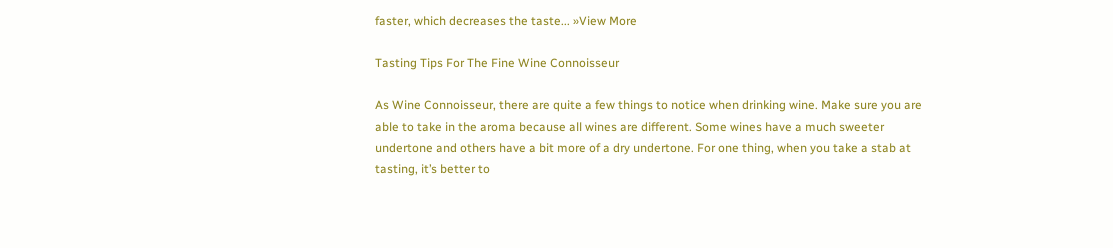faster, which decreases the taste... »View More

Tasting Tips For The Fine Wine Connoisseur

As Wine Connoisseur, there are quite a few things to notice when drinking wine. Make sure you are able to take in the aroma because all wines are different. Some wines have a much sweeter undertone and others have a bit more of a dry undertone. For one thing, when you take a stab at tasting, it’s better to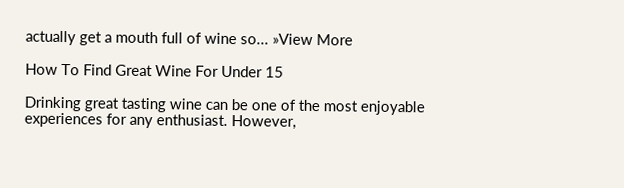actually get a mouth full of wine so... »View More

How To Find Great Wine For Under 15

Drinking great tasting wine can be one of the most enjoyable experiences for any enthusiast. However,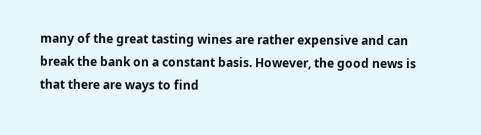many of the great tasting wines are rather expensive and can break the bank on a constant basis. However, the good news is that there are ways to find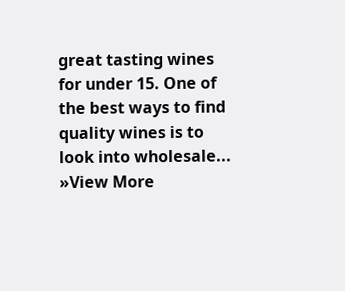great tasting wines for under 15. One of the best ways to find quality wines is to look into wholesale... »View More